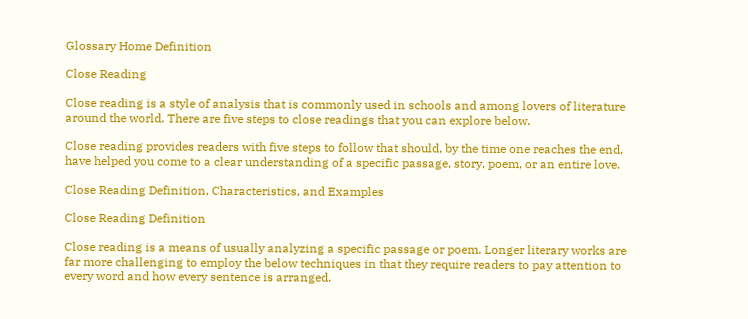Glossary Home Definition

Close Reading

Close reading is a style of analysis that is commonly used in schools and among lovers of literature around the world. There are five steps to close readings that you can explore below.

Close reading provides readers with five steps to follow that should, by the time one reaches the end, have helped you come to a clear understanding of a specific passage, story, poem, or an entire love.

Close Reading Definition, Characteristics, and Examples

Close Reading Definition

Close reading is a means of usually analyzing a specific passage or poem. Longer literary works are far more challenging to employ the below techniques in that they require readers to pay attention to every word and how every sentence is arranged.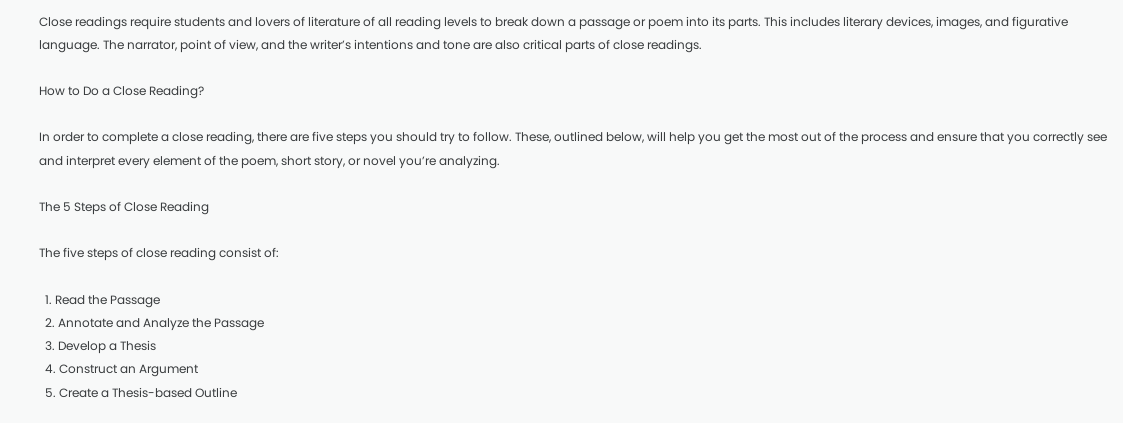Close readings require students and lovers of literature of all reading levels to break down a passage or poem into its parts. This includes literary devices, images, and figurative language. The narrator, point of view, and the writer’s intentions and tone are also critical parts of close readings.

How to Do a Close Reading?

In order to complete a close reading, there are five steps you should try to follow. These, outlined below, will help you get the most out of the process and ensure that you correctly see and interpret every element of the poem, short story, or novel you’re analyzing.

The 5 Steps of Close Reading

The five steps of close reading consist of:

  1. Read the Passage
  2. Annotate and Analyze the Passage
  3. Develop a Thesis
  4. Construct an Argument
  5. Create a Thesis-based Outline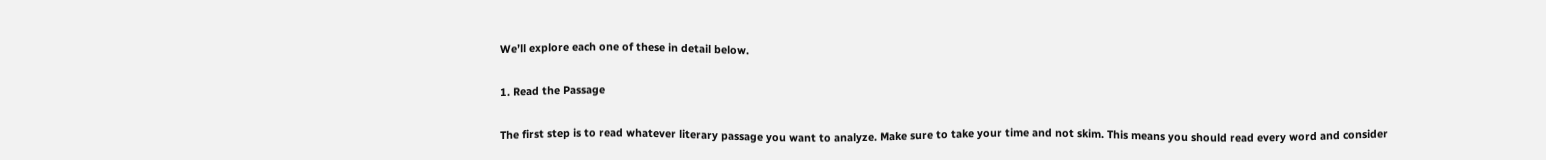We’ll explore each one of these in detail below.

1. Read the Passage

The first step is to read whatever literary passage you want to analyze. Make sure to take your time and not skim. This means you should read every word and consider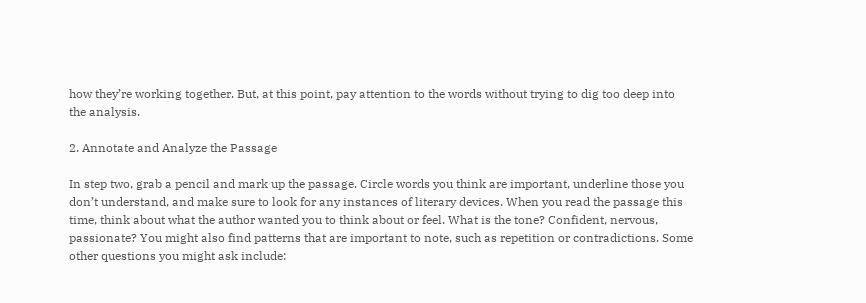how they’re working together. But, at this point, pay attention to the words without trying to dig too deep into the analysis.

2. Annotate and Analyze the Passage

In step two, grab a pencil and mark up the passage. Circle words you think are important, underline those you don’t understand, and make sure to look for any instances of literary devices. When you read the passage this time, think about what the author wanted you to think about or feel. What is the tone? Confident, nervous, passionate? You might also find patterns that are important to note, such as repetition or contradictions. Some other questions you might ask include: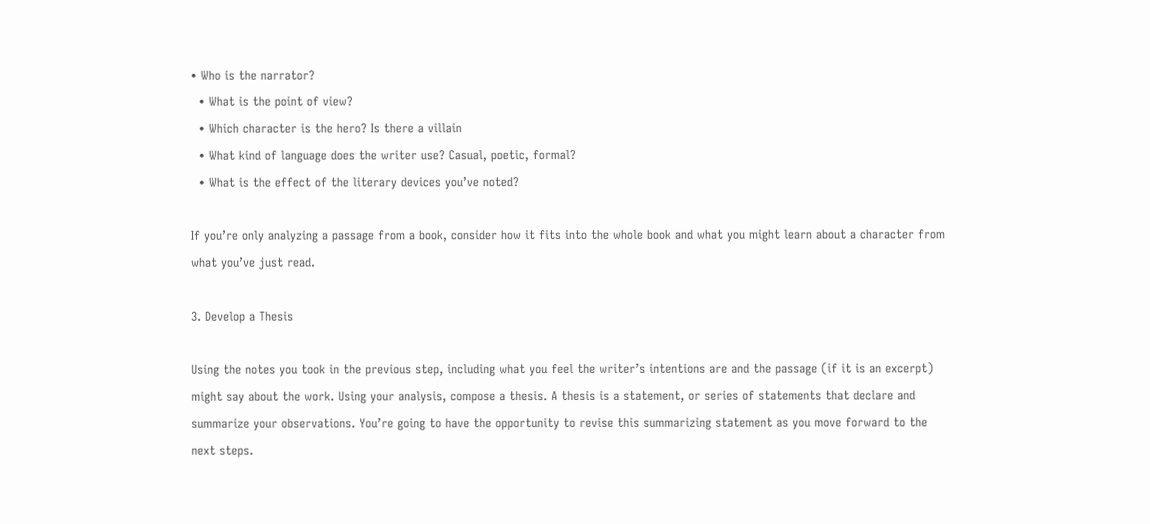• Who is the narrator?
  • What is the point of view?
  • Which character is the hero? Is there a villain
  • What kind of language does the writer use? Casual, poetic, formal?
  • What is the effect of the literary devices you’ve noted?

If you’re only analyzing a passage from a book, consider how it fits into the whole book and what you might learn about a character from what you’ve just read.

3. Develop a Thesis

Using the notes you took in the previous step, including what you feel the writer’s intentions are and the passage (if it is an excerpt) might say about the work. Using your analysis, compose a thesis. A thesis is a statement, or series of statements that declare and summarize your observations. You’re going to have the opportunity to revise this summarizing statement as you move forward to the next steps.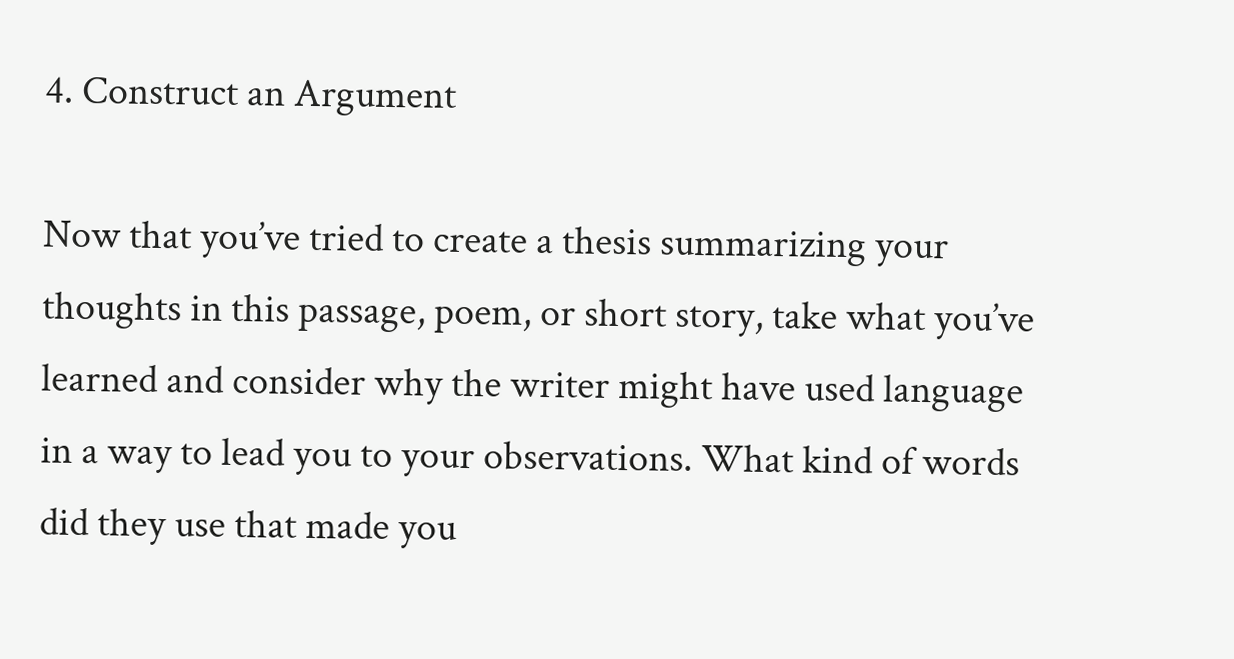4. Construct an Argument

Now that you’ve tried to create a thesis summarizing your thoughts in this passage, poem, or short story, take what you’ve learned and consider why the writer might have used language in a way to lead you to your observations. What kind of words did they use that made you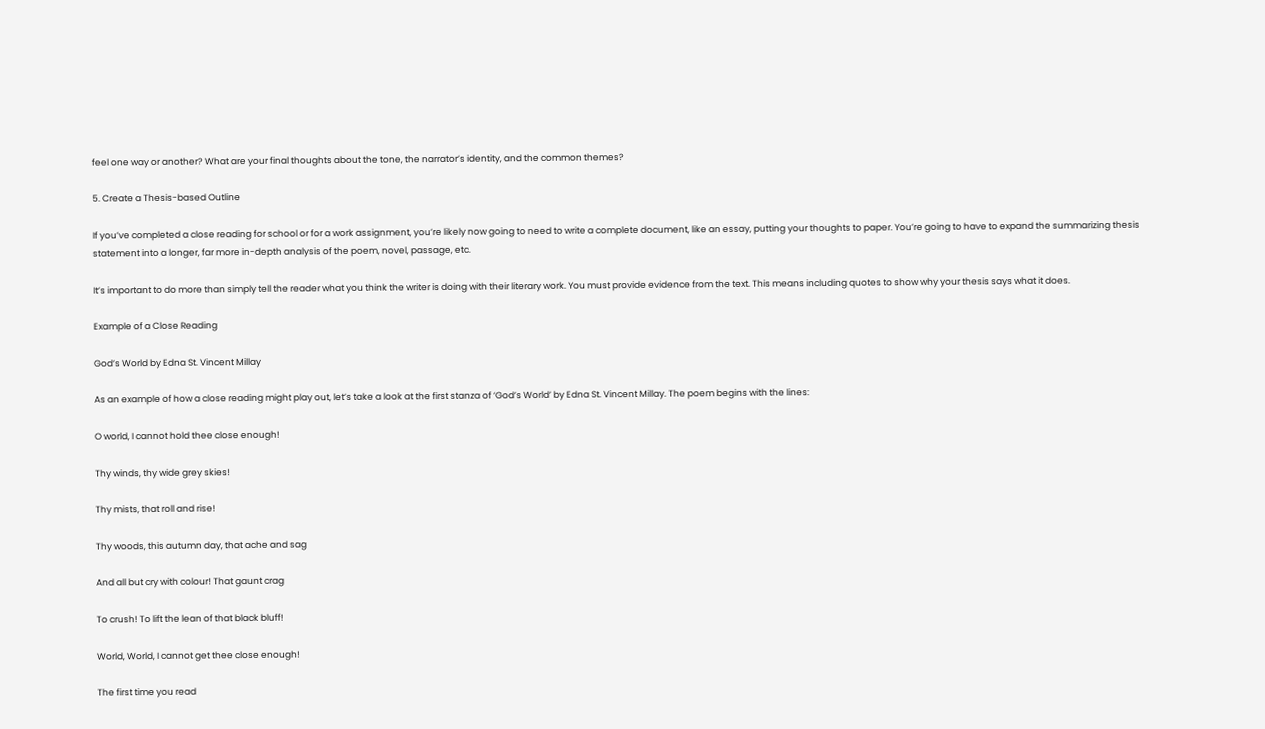feel one way or another? What are your final thoughts about the tone, the narrator’s identity, and the common themes?

5. Create a Thesis-based Outline

If you’ve completed a close reading for school or for a work assignment, you’re likely now going to need to write a complete document, like an essay, putting your thoughts to paper. You’re going to have to expand the summarizing thesis statement into a longer, far more in-depth analysis of the poem, novel, passage, etc.

It’s important to do more than simply tell the reader what you think the writer is doing with their literary work. You must provide evidence from the text. This means including quotes to show why your thesis says what it does.

Example of a Close Reading

God’s World by Edna St. Vincent Millay

As an example of how a close reading might play out, let’s take a look at the first stanza of ‘God’s World’ by Edna St. Vincent Millay. The poem begins with the lines:

O world, I cannot hold thee close enough!

Thy winds, thy wide grey skies!

Thy mists, that roll and rise!

Thy woods, this autumn day, that ache and sag

And all but cry with colour! That gaunt crag

To crush! To lift the lean of that black bluff!

World, World, I cannot get thee close enough!

The first time you read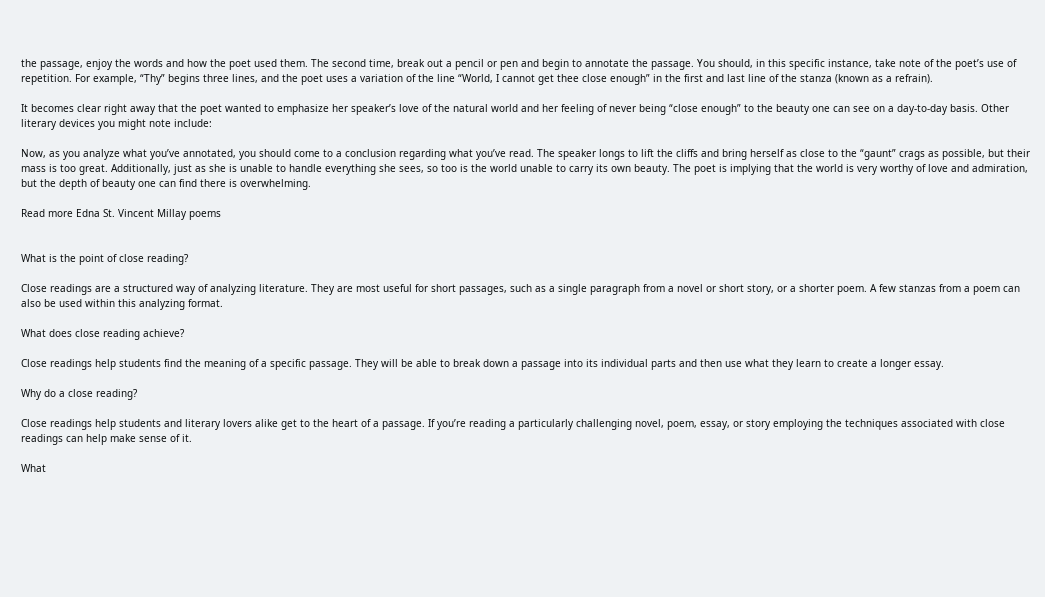the passage, enjoy the words and how the poet used them. The second time, break out a pencil or pen and begin to annotate the passage. You should, in this specific instance, take note of the poet’s use of repetition. For example, “Thy” begins three lines, and the poet uses a variation of the line “World, I cannot get thee close enough” in the first and last line of the stanza (known as a refrain).

It becomes clear right away that the poet wanted to emphasize her speaker’s love of the natural world and her feeling of never being “close enough” to the beauty one can see on a day-to-day basis. Other literary devices you might note include:

Now, as you analyze what you’ve annotated, you should come to a conclusion regarding what you’ve read. The speaker longs to lift the cliffs and bring herself as close to the “gaunt” crags as possible, but their mass is too great. Additionally, just as she is unable to handle everything she sees, so too is the world unable to carry its own beauty. The poet is implying that the world is very worthy of love and admiration, but the depth of beauty one can find there is overwhelming.

Read more Edna St. Vincent Millay poems


What is the point of close reading?

Close readings are a structured way of analyzing literature. They are most useful for short passages, such as a single paragraph from a novel or short story, or a shorter poem. A few stanzas from a poem can also be used within this analyzing format.

What does close reading achieve?

Close readings help students find the meaning of a specific passage. They will be able to break down a passage into its individual parts and then use what they learn to create a longer essay.

Why do a close reading?

Close readings help students and literary lovers alike get to the heart of a passage. If you’re reading a particularly challenging novel, poem, essay, or story employing the techniques associated with close readings can help make sense of it.

What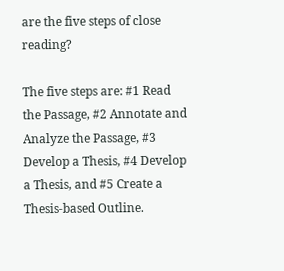are the five steps of close reading?

The five steps are: #1 Read the Passage, #2 Annotate and Analyze the Passage, #3 Develop a Thesis, #4 Develop a Thesis, and #5 Create a Thesis-based Outline.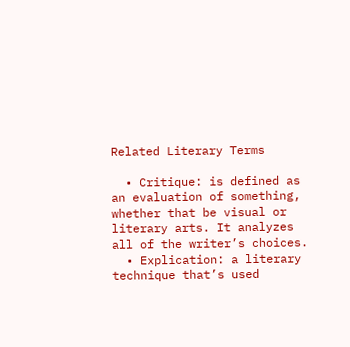Related Literary Terms

  • Critique: is defined as an evaluation of something, whether that be visual or literary arts. It analyzes all of the writer’s choices.
  • Explication: a literary technique that’s used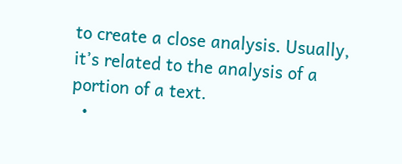to create a close analysis. Usually, it’s related to the analysis of a portion of a text.
  •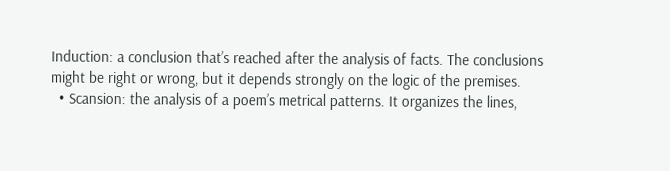Induction: a conclusion that’s reached after the analysis of facts. The conclusions might be right or wrong, but it depends strongly on the logic of the premises.
  • Scansion: the analysis of a poem’s metrical patterns. It organizes the lines,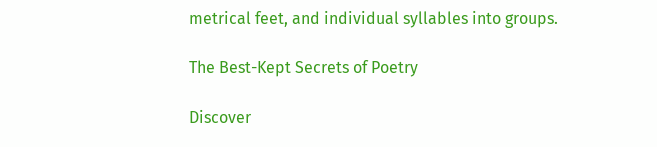metrical feet, and individual syllables into groups.

The Best-Kept Secrets of Poetry

Discover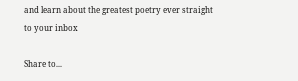and learn about the greatest poetry ever straight to your inbox

Share to...